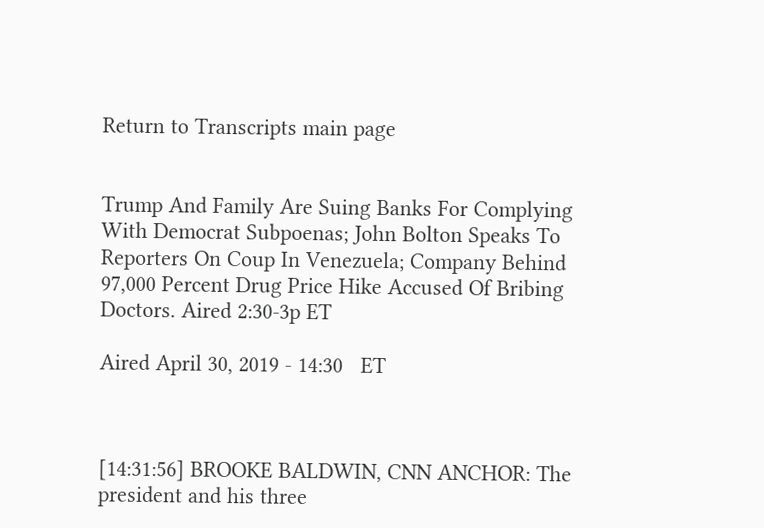Return to Transcripts main page


Trump And Family Are Suing Banks For Complying With Democrat Subpoenas; John Bolton Speaks To Reporters On Coup In Venezuela; Company Behind 97,000 Percent Drug Price Hike Accused Of Bribing Doctors. Aired 2:30-3p ET

Aired April 30, 2019 - 14:30   ET



[14:31:56] BROOKE BALDWIN, CNN ANCHOR: The president and his three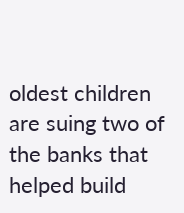oldest children are suing two of the banks that helped build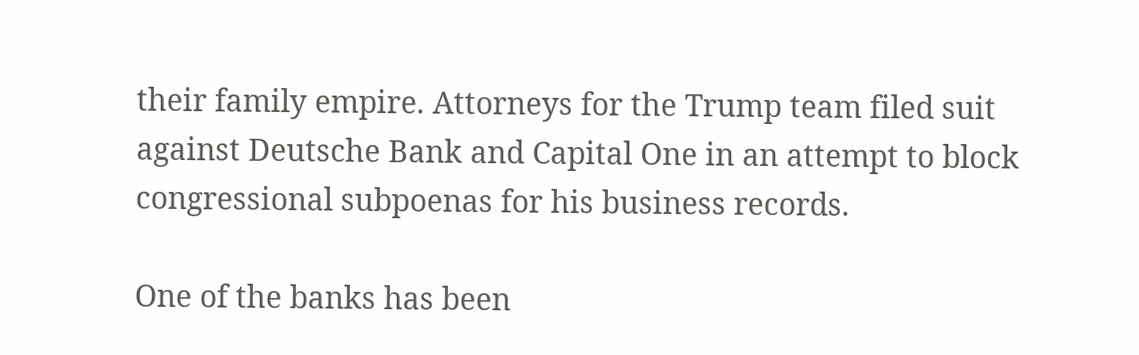their family empire. Attorneys for the Trump team filed suit against Deutsche Bank and Capital One in an attempt to block congressional subpoenas for his business records.

One of the banks has been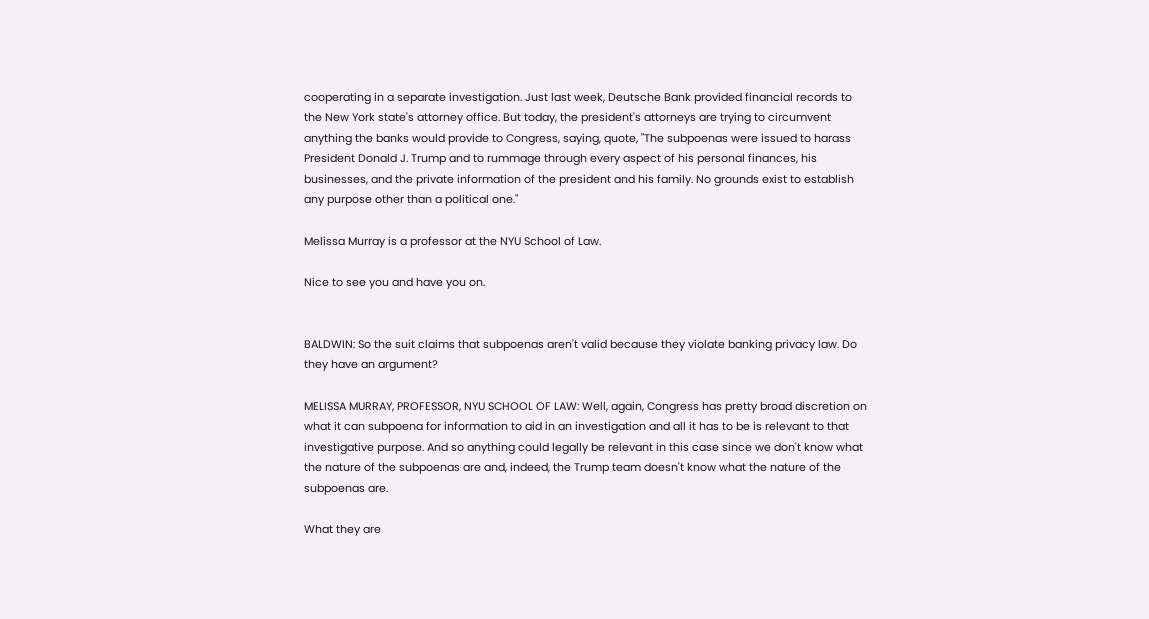cooperating in a separate investigation. Just last week, Deutsche Bank provided financial records to the New York state's attorney office. But today, the president's attorneys are trying to circumvent anything the banks would provide to Congress, saying, quote, "The subpoenas were issued to harass President Donald J. Trump and to rummage through every aspect of his personal finances, his businesses, and the private information of the president and his family. No grounds exist to establish any purpose other than a political one."

Melissa Murray is a professor at the NYU School of Law.

Nice to see you and have you on.


BALDWIN: So the suit claims that subpoenas aren't valid because they violate banking privacy law. Do they have an argument?

MELISSA MURRAY, PROFESSOR, NYU SCHOOL OF LAW: Well, again, Congress has pretty broad discretion on what it can subpoena for information to aid in an investigation and all it has to be is relevant to that investigative purpose. And so anything could legally be relevant in this case since we don't know what the nature of the subpoenas are and, indeed, the Trump team doesn't know what the nature of the subpoenas are.

What they are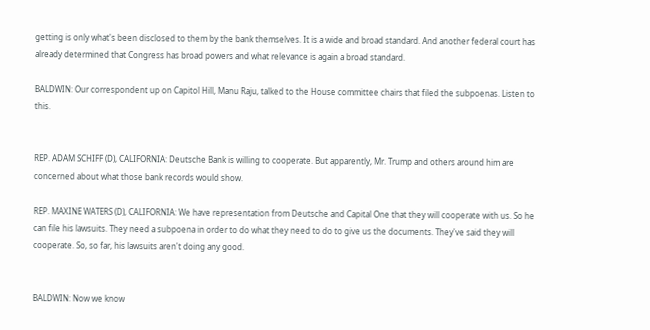getting is only what's been disclosed to them by the bank themselves. It is a wide and broad standard. And another federal court has already determined that Congress has broad powers and what relevance is again a broad standard.

BALDWIN: Our correspondent up on Capitol Hill, Manu Raju, talked to the House committee chairs that filed the subpoenas. Listen to this.


REP. ADAM SCHIFF (D), CALIFORNIA: Deutsche Bank is willing to cooperate. But apparently, Mr. Trump and others around him are concerned about what those bank records would show.

REP. MAXINE WATERS (D), CALIFORNIA: We have representation from Deutsche and Capital One that they will cooperate with us. So he can file his lawsuits. They need a subpoena in order to do what they need to do to give us the documents. They've said they will cooperate. So, so far, his lawsuits aren't doing any good.


BALDWIN: Now we know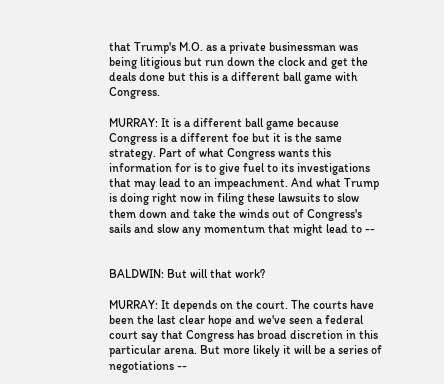that Trump's M.O. as a private businessman was being litigious but run down the clock and get the deals done but this is a different ball game with Congress.

MURRAY: It is a different ball game because Congress is a different foe but it is the same strategy. Part of what Congress wants this information for is to give fuel to its investigations that may lead to an impeachment. And what Trump is doing right now in filing these lawsuits to slow them down and take the winds out of Congress's sails and slow any momentum that might lead to --


BALDWIN: But will that work?

MURRAY: It depends on the court. The courts have been the last clear hope and we've seen a federal court say that Congress has broad discretion in this particular arena. But more likely it will be a series of negotiations --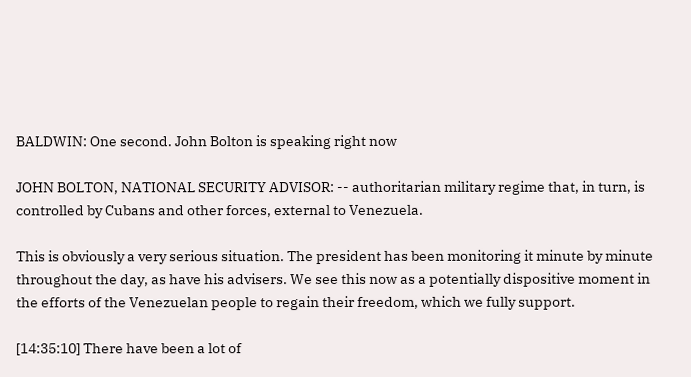BALDWIN: One second. John Bolton is speaking right now

JOHN BOLTON, NATIONAL SECURITY ADVISOR: -- authoritarian military regime that, in turn, is controlled by Cubans and other forces, external to Venezuela.

This is obviously a very serious situation. The president has been monitoring it minute by minute throughout the day, as have his advisers. We see this now as a potentially dispositive moment in the efforts of the Venezuelan people to regain their freedom, which we fully support.

[14:35:10] There have been a lot of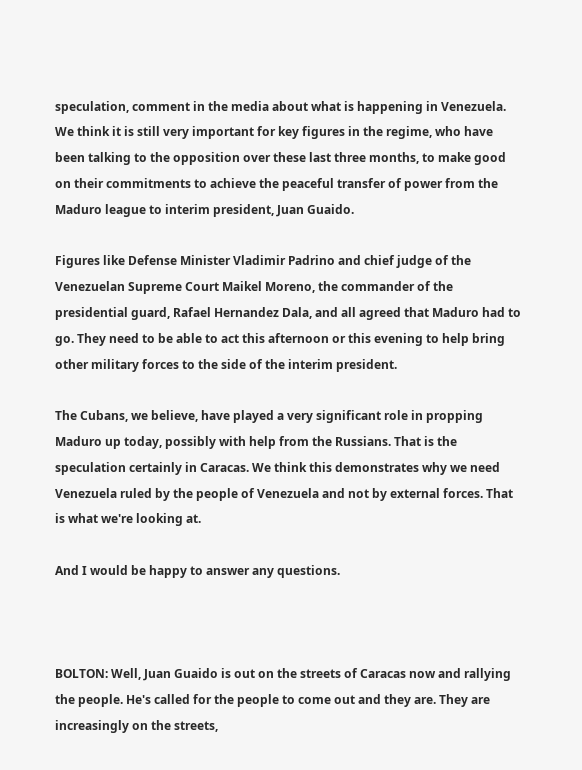speculation, comment in the media about what is happening in Venezuela. We think it is still very important for key figures in the regime, who have been talking to the opposition over these last three months, to make good on their commitments to achieve the peaceful transfer of power from the Maduro league to interim president, Juan Guaido.

Figures like Defense Minister Vladimir Padrino and chief judge of the Venezuelan Supreme Court Maikel Moreno, the commander of the presidential guard, Rafael Hernandez Dala, and all agreed that Maduro had to go. They need to be able to act this afternoon or this evening to help bring other military forces to the side of the interim president.

The Cubans, we believe, have played a very significant role in propping Maduro up today, possibly with help from the Russians. That is the speculation certainly in Caracas. We think this demonstrates why we need Venezuela ruled by the people of Venezuela and not by external forces. That is what we're looking at.

And I would be happy to answer any questions.



BOLTON: Well, Juan Guaido is out on the streets of Caracas now and rallying the people. He's called for the people to come out and they are. They are increasingly on the streets,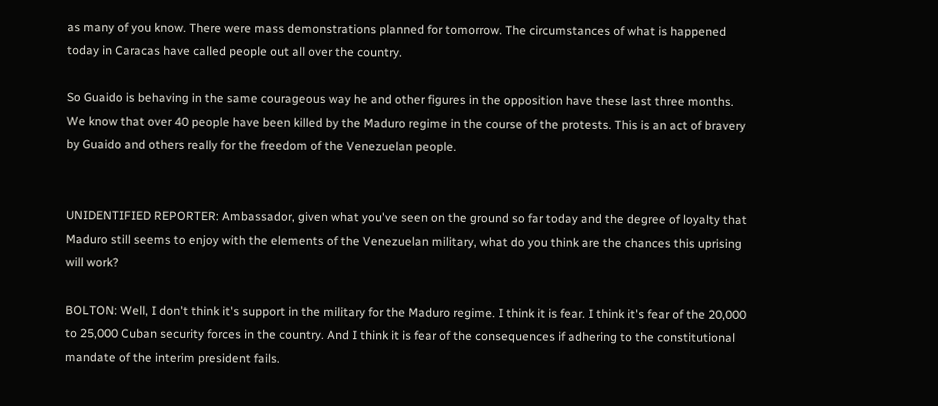as many of you know. There were mass demonstrations planned for tomorrow. The circumstances of what is happened today in Caracas have called people out all over the country.

So Guaido is behaving in the same courageous way he and other figures in the opposition have these last three months. We know that over 40 people have been killed by the Maduro regime in the course of the protests. This is an act of bravery by Guaido and others really for the freedom of the Venezuelan people.


UNIDENTIFIED REPORTER: Ambassador, given what you've seen on the ground so far today and the degree of loyalty that Maduro still seems to enjoy with the elements of the Venezuelan military, what do you think are the chances this uprising will work?

BOLTON: Well, I don't think it's support in the military for the Maduro regime. I think it is fear. I think it's fear of the 20,000 to 25,000 Cuban security forces in the country. And I think it is fear of the consequences if adhering to the constitutional mandate of the interim president fails.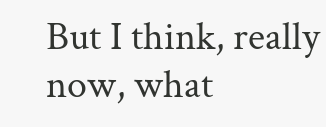But I think, really now, what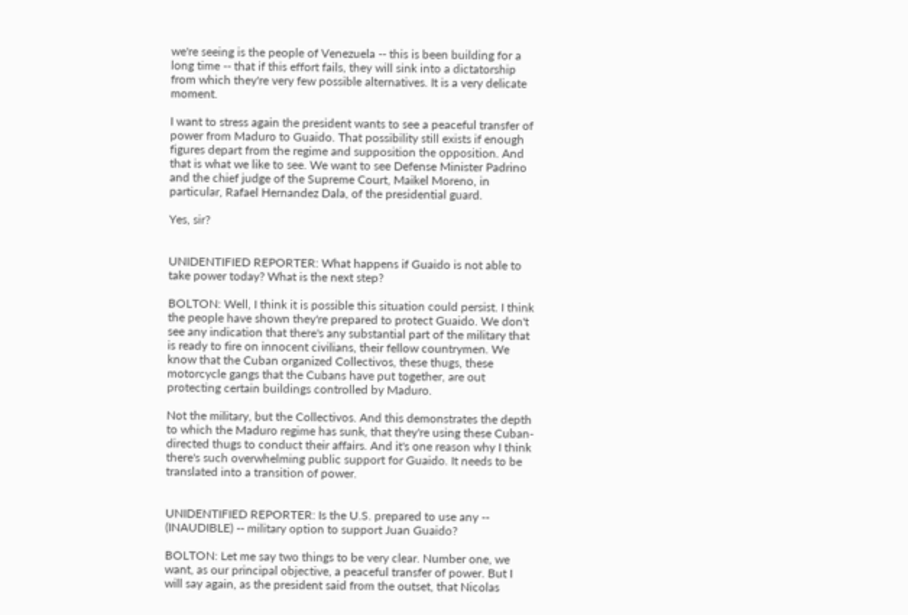we're seeing is the people of Venezuela -- this is been building for a long time -- that if this effort fails, they will sink into a dictatorship from which they're very few possible alternatives. It is a very delicate moment.

I want to stress again the president wants to see a peaceful transfer of power from Maduro to Guaido. That possibility still exists if enough figures depart from the regime and supposition the opposition. And that is what we like to see. We want to see Defense Minister Padrino and the chief judge of the Supreme Court, Maikel Moreno, in particular, Rafael Hernandez Dala, of the presidential guard.

Yes, sir?


UNIDENTIFIED REPORTER: What happens if Guaido is not able to take power today? What is the next step?

BOLTON: Well, I think it is possible this situation could persist. I think the people have shown they're prepared to protect Guaido. We don't see any indication that there's any substantial part of the military that is ready to fire on innocent civilians, their fellow countrymen. We know that the Cuban organized Collectivos, these thugs, these motorcycle gangs that the Cubans have put together, are out protecting certain buildings controlled by Maduro.

Not the military, but the Collectivos. And this demonstrates the depth to which the Maduro regime has sunk, that they're using these Cuban-directed thugs to conduct their affairs. And it's one reason why I think there's such overwhelming public support for Guaido. It needs to be translated into a transition of power.


UNIDENTIFIED REPORTER: Is the U.S. prepared to use any -- (INAUDIBLE) -- military option to support Juan Guaido?

BOLTON: Let me say two things to be very clear. Number one, we want, as our principal objective, a peaceful transfer of power. But I will say again, as the president said from the outset, that Nicolas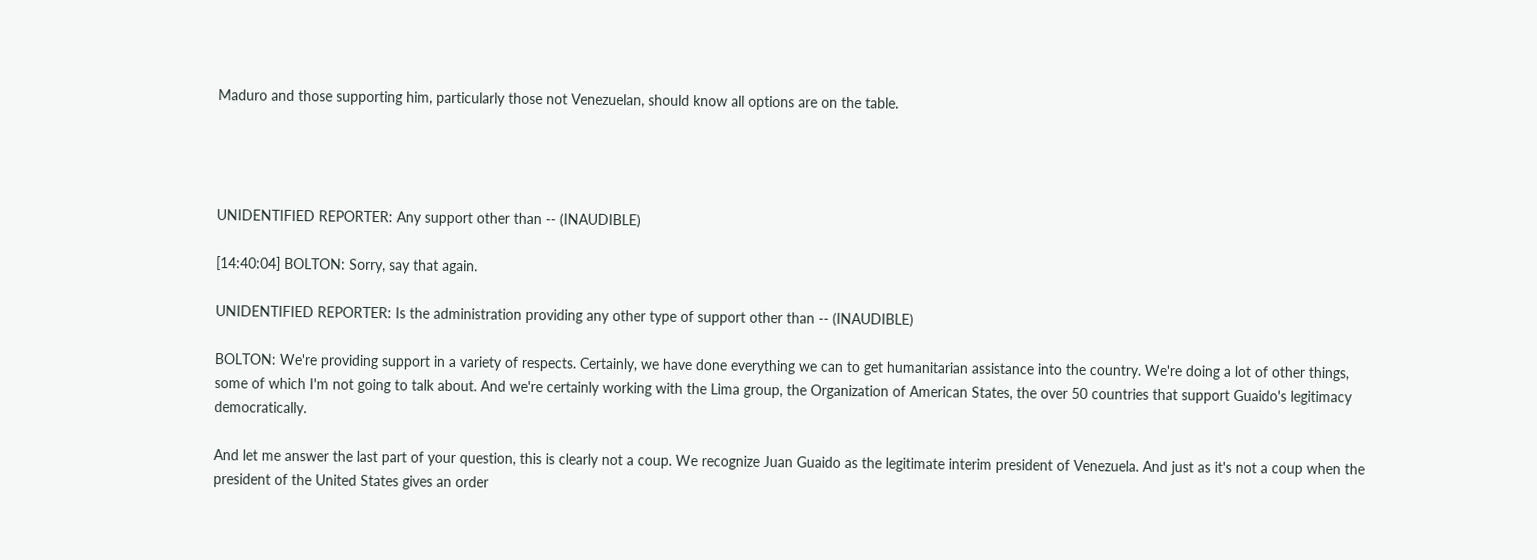Maduro and those supporting him, particularly those not Venezuelan, should know all options are on the table.




UNIDENTIFIED REPORTER: Any support other than -- (INAUDIBLE)

[14:40:04] BOLTON: Sorry, say that again.

UNIDENTIFIED REPORTER: Is the administration providing any other type of support other than -- (INAUDIBLE)

BOLTON: We're providing support in a variety of respects. Certainly, we have done everything we can to get humanitarian assistance into the country. We're doing a lot of other things, some of which I'm not going to talk about. And we're certainly working with the Lima group, the Organization of American States, the over 50 countries that support Guaido's legitimacy democratically.

And let me answer the last part of your question, this is clearly not a coup. We recognize Juan Guaido as the legitimate interim president of Venezuela. And just as it's not a coup when the president of the United States gives an order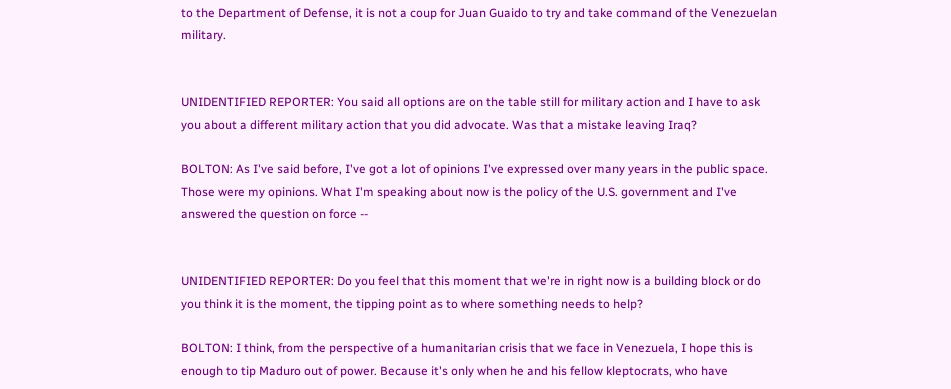to the Department of Defense, it is not a coup for Juan Guaido to try and take command of the Venezuelan military.


UNIDENTIFIED REPORTER: You said all options are on the table still for military action and I have to ask you about a different military action that you did advocate. Was that a mistake leaving Iraq?

BOLTON: As I've said before, I've got a lot of opinions I've expressed over many years in the public space. Those were my opinions. What I'm speaking about now is the policy of the U.S. government and I've answered the question on force --


UNIDENTIFIED REPORTER: Do you feel that this moment that we're in right now is a building block or do you think it is the moment, the tipping point as to where something needs to help?

BOLTON: I think, from the perspective of a humanitarian crisis that we face in Venezuela, I hope this is enough to tip Maduro out of power. Because it's only when he and his fellow kleptocrats, who have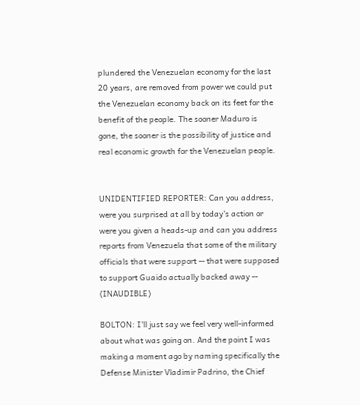plundered the Venezuelan economy for the last 20 years, are removed from power we could put the Venezuelan economy back on its feet for the benefit of the people. The sooner Maduro is gone, the sooner is the possibility of justice and real economic growth for the Venezuelan people.


UNIDENTIFIED REPORTER: Can you address, were you surprised at all by today's action or were you given a heads-up and can you address reports from Venezuela that some of the military officials that were support -- that were supposed to support Guaido actually backed away -- (INAUDIBLE)

BOLTON: I'll just say we feel very well-informed about what was going on. And the point I was making a moment ago by naming specifically the Defense Minister Vladimir Padrino, the Chief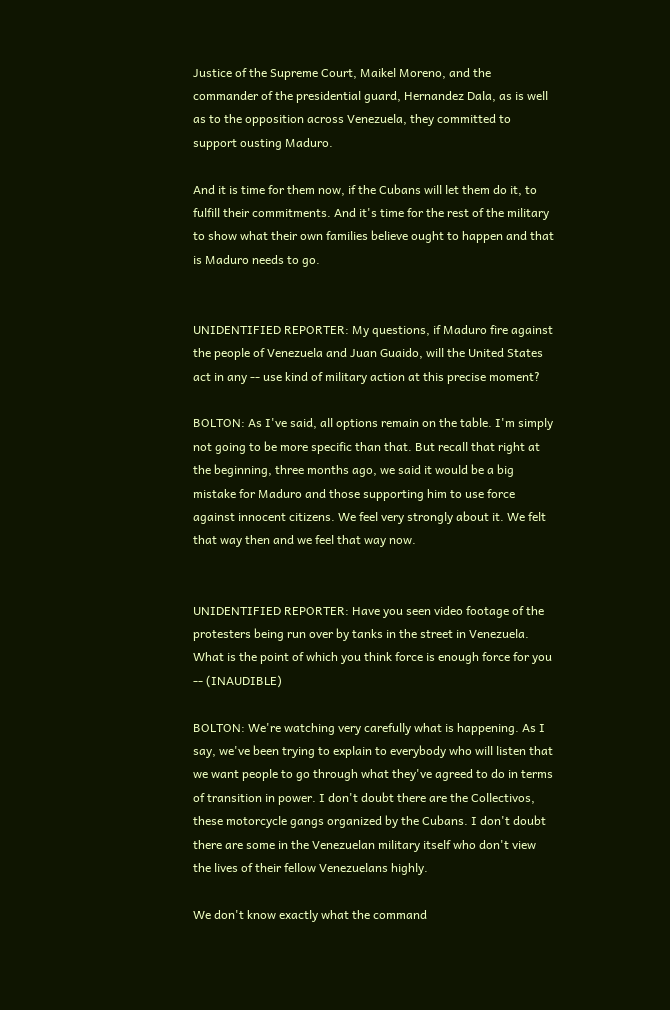Justice of the Supreme Court, Maikel Moreno, and the commander of the presidential guard, Hernandez Dala, as is well as to the opposition across Venezuela, they committed to support ousting Maduro.

And it is time for them now, if the Cubans will let them do it, to fulfill their commitments. And it's time for the rest of the military to show what their own families believe ought to happen and that is Maduro needs to go.


UNIDENTIFIED REPORTER: My questions, if Maduro fire against the people of Venezuela and Juan Guaido, will the United States act in any -- use kind of military action at this precise moment?

BOLTON: As I've said, all options remain on the table. I'm simply not going to be more specific than that. But recall that right at the beginning, three months ago, we said it would be a big mistake for Maduro and those supporting him to use force against innocent citizens. We feel very strongly about it. We felt that way then and we feel that way now.


UNIDENTIFIED REPORTER: Have you seen video footage of the protesters being run over by tanks in the street in Venezuela. What is the point of which you think force is enough force for you -- (INAUDIBLE)

BOLTON: We're watching very carefully what is happening. As I say, we've been trying to explain to everybody who will listen that we want people to go through what they've agreed to do in terms of transition in power. I don't doubt there are the Collectivos, these motorcycle gangs organized by the Cubans. I don't doubt there are some in the Venezuelan military itself who don't view the lives of their fellow Venezuelans highly.

We don't know exactly what the command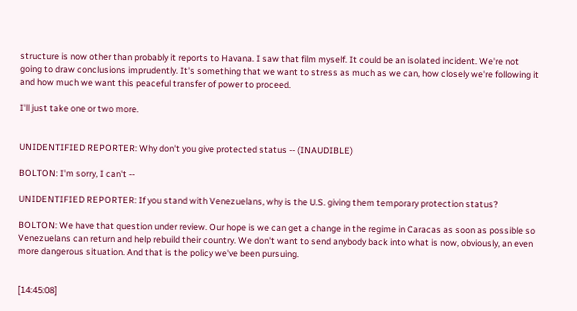structure is now other than probably it reports to Havana. I saw that film myself. It could be an isolated incident. We're not going to draw conclusions imprudently. It's something that we want to stress as much as we can, how closely we're following it and how much we want this peaceful transfer of power to proceed.

I'll just take one or two more.


UNIDENTIFIED REPORTER: Why don't you give protected status -- (INAUDIBLE)

BOLTON: I'm sorry, I can't --

UNIDENTIFIED REPORTER: If you stand with Venezuelans, why is the U.S. giving them temporary protection status?

BOLTON: We have that question under review. Our hope is we can get a change in the regime in Caracas as soon as possible so Venezuelans can return and help rebuild their country. We don't want to send anybody back into what is now, obviously, an even more dangerous situation. And that is the policy we've been pursuing.


[14:45:08]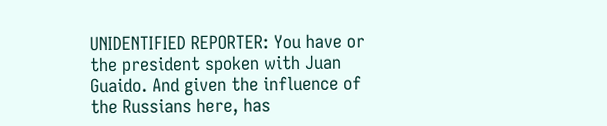UNIDENTIFIED REPORTER: You have or the president spoken with Juan Guaido. And given the influence of the Russians here, has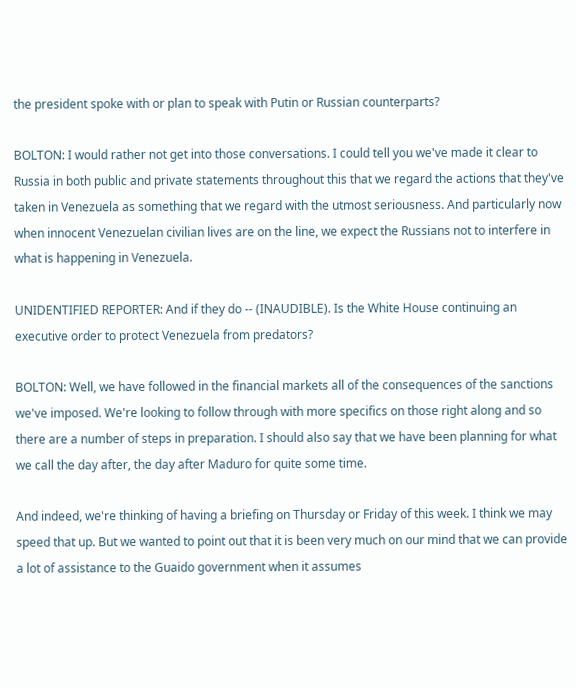the president spoke with or plan to speak with Putin or Russian counterparts?

BOLTON: I would rather not get into those conversations. I could tell you we've made it clear to Russia in both public and private statements throughout this that we regard the actions that they've taken in Venezuela as something that we regard with the utmost seriousness. And particularly now when innocent Venezuelan civilian lives are on the line, we expect the Russians not to interfere in what is happening in Venezuela.

UNIDENTIFIED REPORTER: And if they do -- (INAUDIBLE). Is the White House continuing an executive order to protect Venezuela from predators?

BOLTON: Well, we have followed in the financial markets all of the consequences of the sanctions we've imposed. We're looking to follow through with more specifics on those right along and so there are a number of steps in preparation. I should also say that we have been planning for what we call the day after, the day after Maduro for quite some time.

And indeed, we're thinking of having a briefing on Thursday or Friday of this week. I think we may speed that up. But we wanted to point out that it is been very much on our mind that we can provide a lot of assistance to the Guaido government when it assumes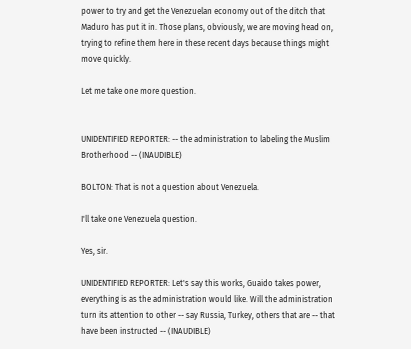power to try and get the Venezuelan economy out of the ditch that Maduro has put it in. Those plans, obviously, we are moving head on, trying to refine them here in these recent days because things might move quickly.

Let me take one more question.


UNIDENTIFIED REPORTER: -- the administration to labeling the Muslim Brotherhood -- (INAUDIBLE)

BOLTON: That is not a question about Venezuela.

I'll take one Venezuela question.

Yes, sir.

UNIDENTIFIED REPORTER: Let's say this works, Guaido takes power, everything is as the administration would like. Will the administration turn its attention to other -- say Russia, Turkey, others that are -- that have been instructed -- (INAUDIBLE)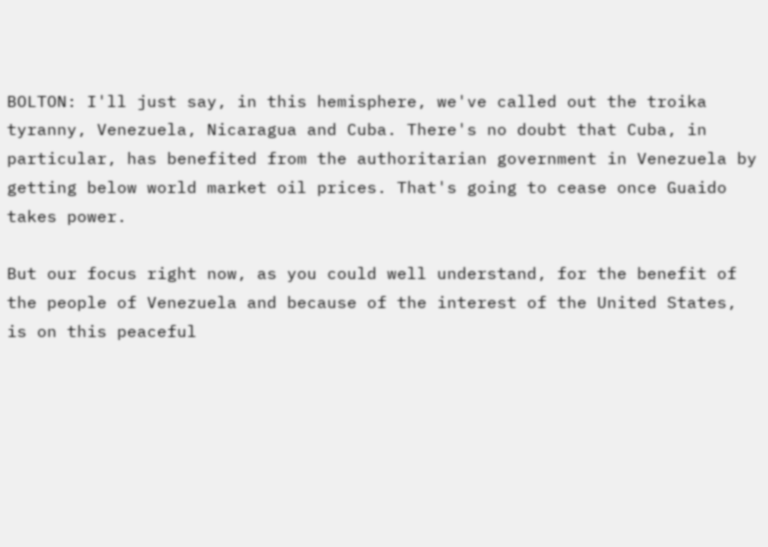BOLTON: I'll just say, in this hemisphere, we've called out the troika tyranny, Venezuela, Nicaragua and Cuba. There's no doubt that Cuba, in particular, has benefited from the authoritarian government in Venezuela by getting below world market oil prices. That's going to cease once Guaido takes power.

But our focus right now, as you could well understand, for the benefit of the people of Venezuela and because of the interest of the United States, is on this peaceful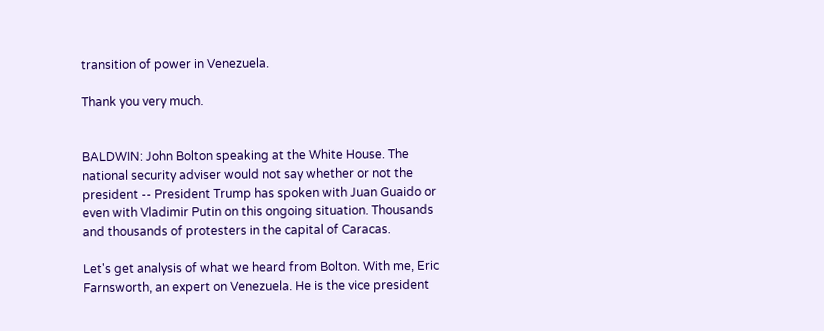transition of power in Venezuela.

Thank you very much.


BALDWIN: John Bolton speaking at the White House. The national security adviser would not say whether or not the president -- President Trump has spoken with Juan Guaido or even with Vladimir Putin on this ongoing situation. Thousands and thousands of protesters in the capital of Caracas.

Let's get analysis of what we heard from Bolton. With me, Eric Farnsworth, an expert on Venezuela. He is the vice president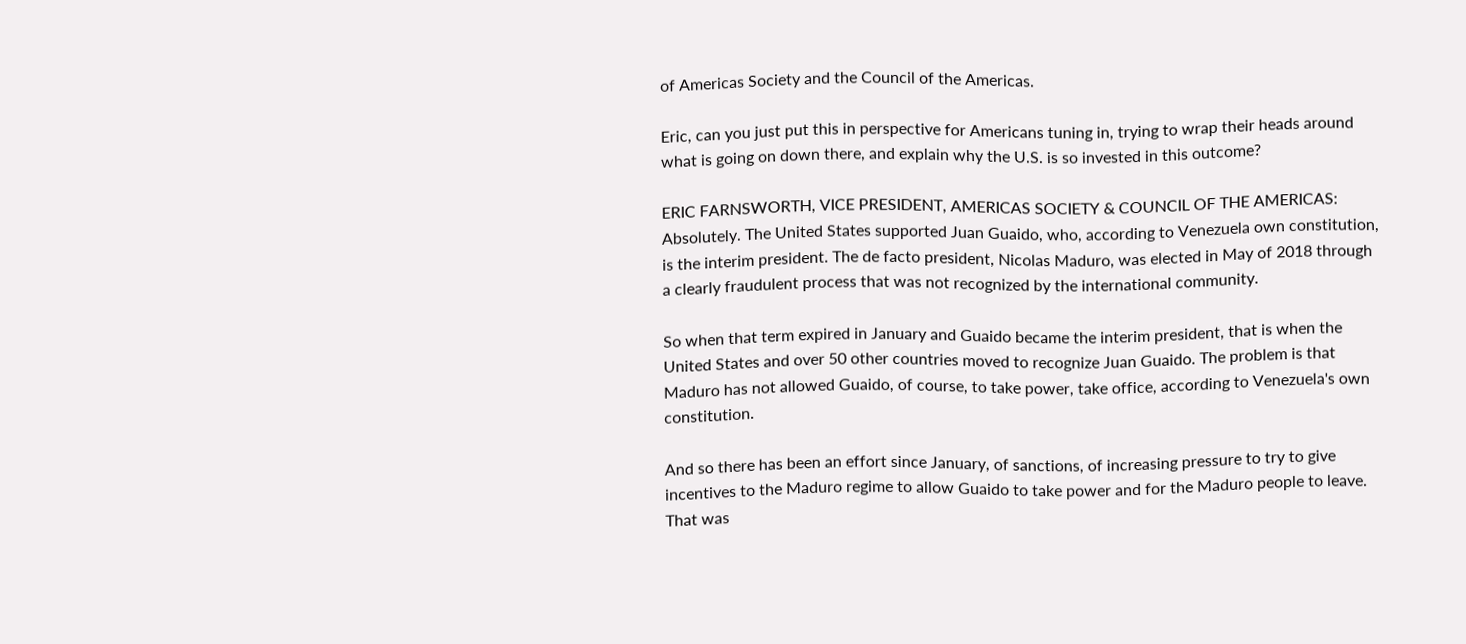of Americas Society and the Council of the Americas.

Eric, can you just put this in perspective for Americans tuning in, trying to wrap their heads around what is going on down there, and explain why the U.S. is so invested in this outcome?

ERIC FARNSWORTH, VICE PRESIDENT, AMERICAS SOCIETY & COUNCIL OF THE AMERICAS: Absolutely. The United States supported Juan Guaido, who, according to Venezuela own constitution, is the interim president. The de facto president, Nicolas Maduro, was elected in May of 2018 through a clearly fraudulent process that was not recognized by the international community.

So when that term expired in January and Guaido became the interim president, that is when the United States and over 50 other countries moved to recognize Juan Guaido. The problem is that Maduro has not allowed Guaido, of course, to take power, take office, according to Venezuela's own constitution.

And so there has been an effort since January, of sanctions, of increasing pressure to try to give incentives to the Maduro regime to allow Guaido to take power and for the Maduro people to leave. That was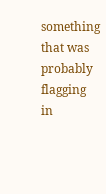something that was probably flagging in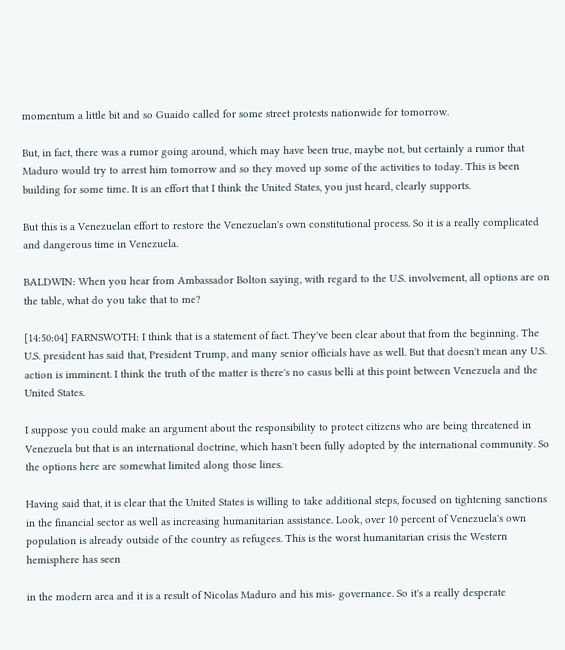momentum a little bit and so Guaido called for some street protests nationwide for tomorrow.

But, in fact, there was a rumor going around, which may have been true, maybe not, but certainly a rumor that Maduro would try to arrest him tomorrow and so they moved up some of the activities to today. This is been building for some time. It is an effort that I think the United States, you just heard, clearly supports.

But this is a Venezuelan effort to restore the Venezuelan's own constitutional process. So it is a really complicated and dangerous time in Venezuela.

BALDWIN: When you hear from Ambassador Bolton saying, with regard to the U.S. involvement, all options are on the table, what do you take that to me?

[14:50:04] FARNSWOTH: I think that is a statement of fact. They've been clear about that from the beginning. The U.S. president has said that, President Trump, and many senior officials have as well. But that doesn't mean any U.S. action is imminent. I think the truth of the matter is there's no casus belli at this point between Venezuela and the United States.

I suppose you could make an argument about the responsibility to protect citizens who are being threatened in Venezuela but that is an international doctrine, which hasn't been fully adopted by the international community. So the options here are somewhat limited along those lines.

Having said that, it is clear that the United States is willing to take additional steps, focused on tightening sanctions in the financial sector as well as increasing humanitarian assistance. Look, over 10 percent of Venezuela's own population is already outside of the country as refugees. This is the worst humanitarian crisis the Western hemisphere has seen

in the modern area and it is a result of Nicolas Maduro and his mis- governance. So it's a really desperate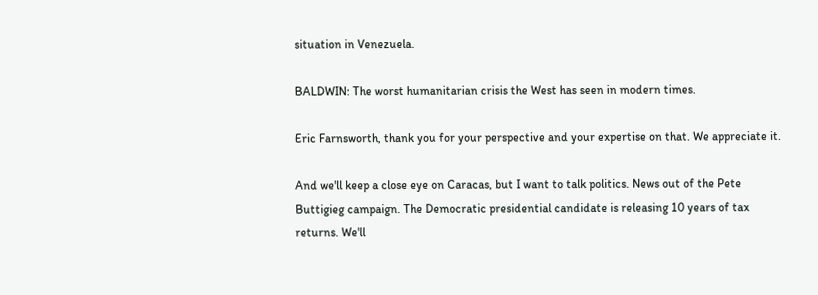situation in Venezuela.

BALDWIN: The worst humanitarian crisis the West has seen in modern times.

Eric Farnsworth, thank you for your perspective and your expertise on that. We appreciate it.

And we'll keep a close eye on Caracas, but I want to talk politics. News out of the Pete Buttigieg campaign. The Democratic presidential candidate is releasing 10 years of tax returns. We'll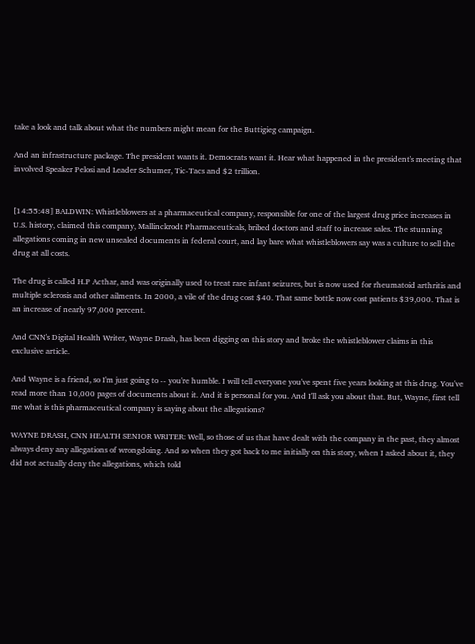take a look and talk about what the numbers might mean for the Buttigieg campaign.

And an infrastructure package. The president wants it. Democrats want it. Hear what happened in the president's meeting that involved Speaker Pelosi and Leader Schumer, Tic-Tacs and $2 trillion.


[14:55:48] BALDWIN: Whistleblowers at a pharmaceutical company, responsible for one of the largest drug price increases in U.S. history, claimed this company, Mallinckrodt Pharmaceuticals, bribed doctors and staff to increase sales. The stunning allegations coming in new unsealed documents in federal court, and lay bare what whistleblowers say was a culture to sell the drug at all costs.

The drug is called H.P Acthar, and was originally used to treat rare infant seizures, but is now used for rheumatoid arthritis and multiple sclerosis and other ailments. In 2000, a vile of the drug cost $40. That same bottle now cost patients $39,000. That is an increase of nearly 97,000 percent.

And CNN's Digital Health Writer, Wayne Drash, has been digging on this story and broke the whistleblower claims in this exclusive article.

And Wayne is a friend, so I'm just going to -- you're humble. I will tell everyone you've spent five years looking at this drug. You've read more than 10,000 pages of documents about it. And it is personal for you. And I'll ask you about that. But, Wayne, first tell me what is this pharmaceutical company is saying about the allegations?

WAYNE DRASH, CNN HEALTH SENIOR WRITER: Well, so those of us that have dealt with the company in the past, they almost always deny any allegations of wrongdoing. And so when they got back to me initially on this story, when I asked about it, they did not actually deny the allegations, which told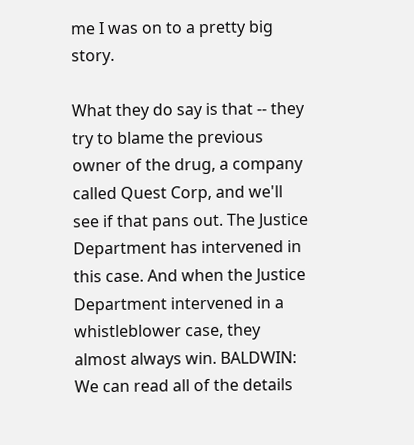me I was on to a pretty big story.

What they do say is that -- they try to blame the previous owner of the drug, a company called Quest Corp, and we'll see if that pans out. The Justice Department has intervened in this case. And when the Justice Department intervened in a whistleblower case, they almost always win. BALDWIN: We can read all of the details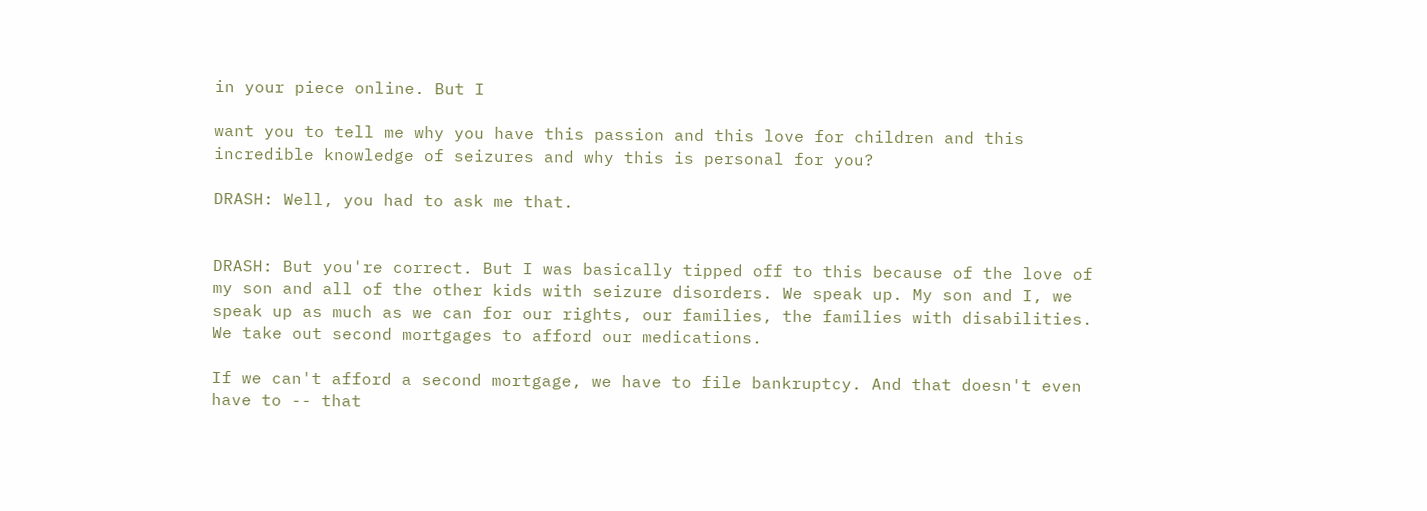in your piece online. But I

want you to tell me why you have this passion and this love for children and this incredible knowledge of seizures and why this is personal for you?

DRASH: Well, you had to ask me that.


DRASH: But you're correct. But I was basically tipped off to this because of the love of my son and all of the other kids with seizure disorders. We speak up. My son and I, we speak up as much as we can for our rights, our families, the families with disabilities. We take out second mortgages to afford our medications.

If we can't afford a second mortgage, we have to file bankruptcy. And that doesn't even have to -- that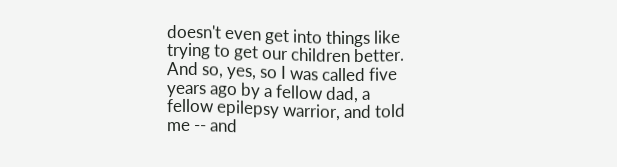doesn't even get into things like trying to get our children better. And so, yes, so I was called five years ago by a fellow dad, a fellow epilepsy warrior, and told me -- and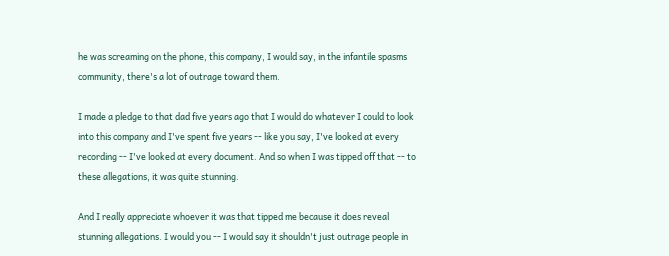he was screaming on the phone, this company, I would say, in the infantile spasms community, there's a lot of outrage toward them.

I made a pledge to that dad five years ago that I would do whatever I could to look into this company and I've spent five years -- like you say, I've looked at every recording -- I've looked at every document. And so when I was tipped off that -- to these allegations, it was quite stunning.

And I really appreciate whoever it was that tipped me because it does reveal stunning allegations. I would you -- I would say it shouldn't just outrage people in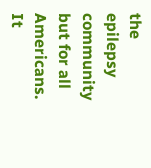the epilepsy community but for all Americans. It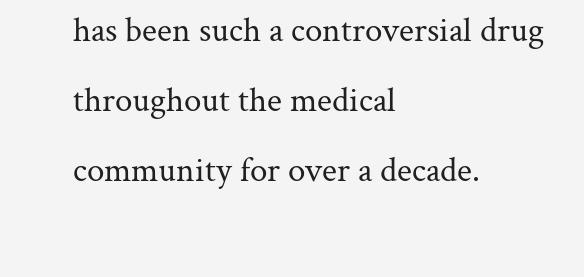has been such a controversial drug throughout the medical community for over a decade.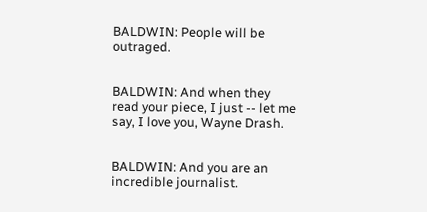BALDWIN: People will be outraged.


BALDWIN: And when they read your piece, I just -- let me say, I love you, Wayne Drash.


BALDWIN: And you are an incredible journalist.